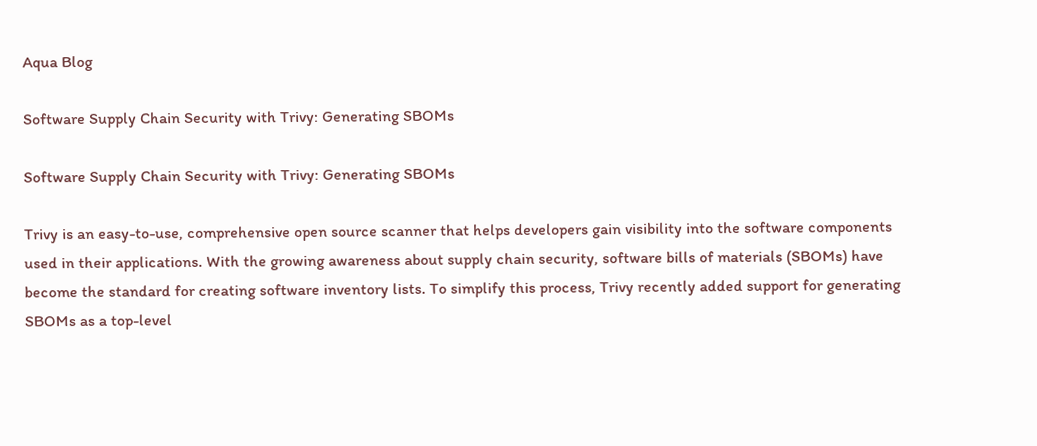Aqua Blog

Software Supply Chain Security with Trivy: Generating SBOMs

Software Supply Chain Security with Trivy: Generating SBOMs

Trivy is an easy-to-use, comprehensive open source scanner that helps developers gain visibility into the software components used in their applications. With the growing awareness about supply chain security, software bills of materials (SBOMs) have become the standard for creating software inventory lists. To simplify this process, Trivy recently added support for generating SBOMs as a top-level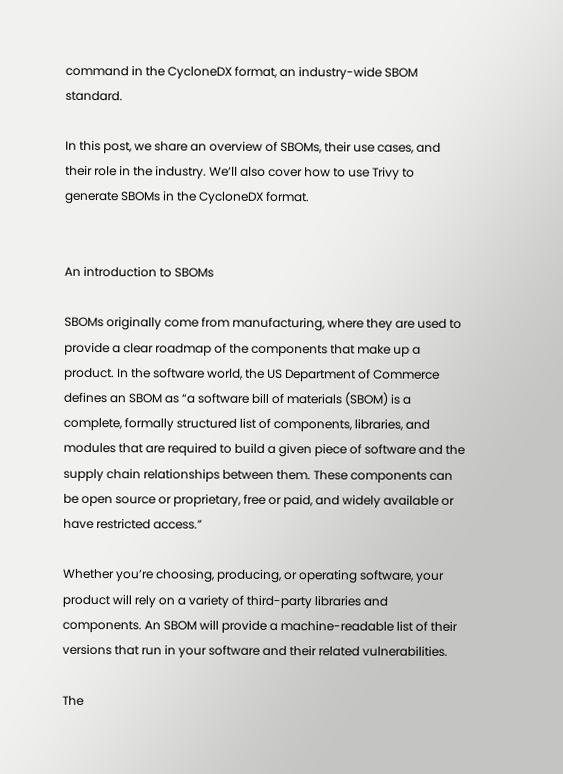command in the CycloneDX format, an industry-wide SBOM standard.

In this post, we share an overview of SBOMs, their use cases, and their role in the industry. We’ll also cover how to use Trivy to generate SBOMs in the CycloneDX format.


An introduction to SBOMs

SBOMs originally come from manufacturing, where they are used to provide a clear roadmap of the components that make up a product. In the software world, the US Department of Commerce defines an SBOM as “a software bill of materials (SBOM) is a complete, formally structured list of components, libraries, and modules that are required to build a given piece of software and the supply chain relationships between them. These components can be open source or proprietary, free or paid, and widely available or have restricted access.”

Whether you’re choosing, producing, or operating software, your product will rely on a variety of third-party libraries and components. An SBOM will provide a machine-readable list of their versions that run in your software and their related vulnerabilities.

The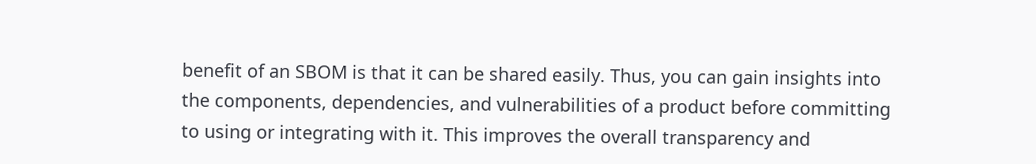benefit of an SBOM is that it can be shared easily. Thus, you can gain insights into the components, dependencies, and vulnerabilities of a product before committing to using or integrating with it. This improves the overall transparency and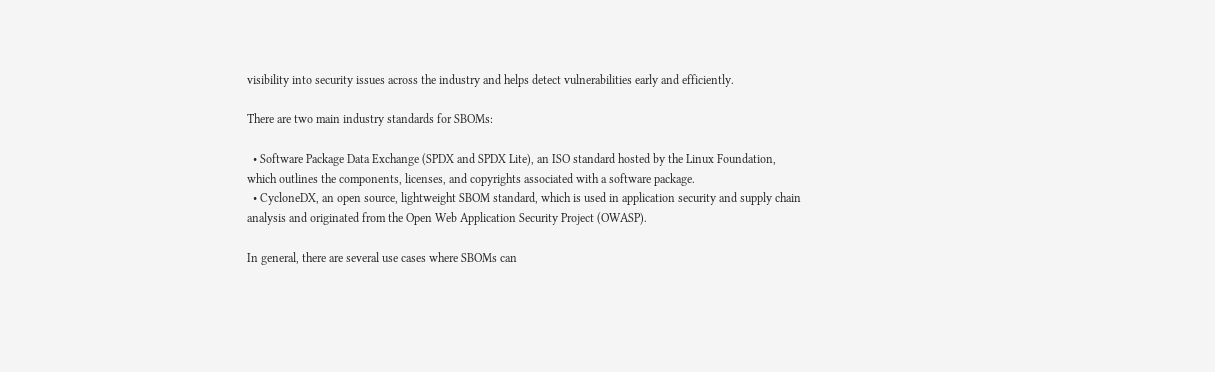visibility into security issues across the industry and helps detect vulnerabilities early and efficiently.

There are two main industry standards for SBOMs:

  • Software Package Data Exchange (SPDX and SPDX Lite), an ISO standard hosted by the Linux Foundation, which outlines the components, licenses, and copyrights associated with a software package.
  • CycloneDX, an open source, lightweight SBOM standard, which is used in application security and supply chain analysis and originated from the Open Web Application Security Project (OWASP).

In general, there are several use cases where SBOMs can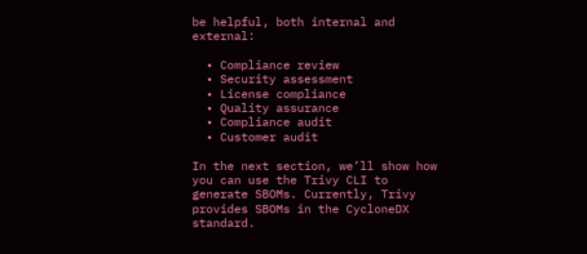be helpful, both internal and external:

  • Compliance review
  • Security assessment
  • License compliance
  • Quality assurance
  • Compliance audit
  • Customer audit

In the next section, we’ll show how you can use the Trivy CLI to generate SBOMs. Currently, Trivy provides SBOMs in the CycloneDX standard.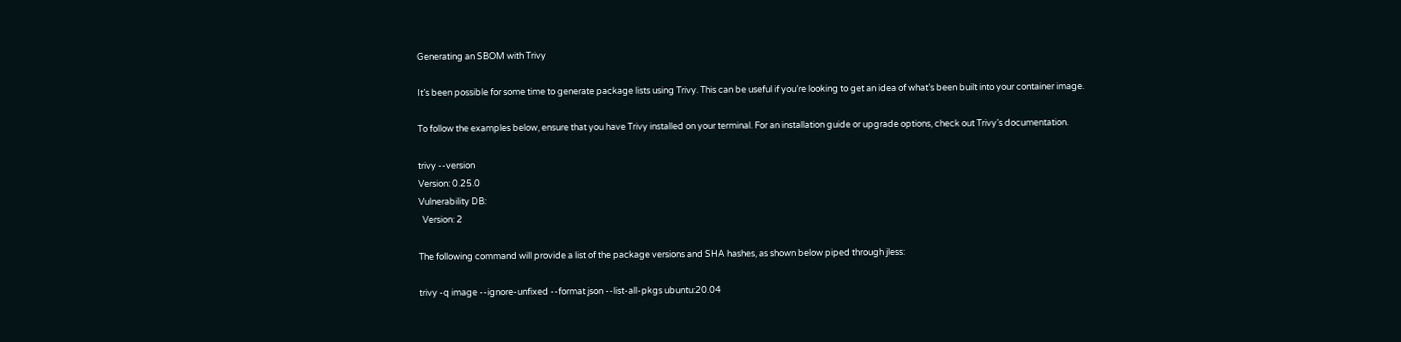Generating an SBOM with Trivy

It’s been possible for some time to generate package lists using Trivy. This can be useful if you’re looking to get an idea of what’s been built into your container image.

To follow the examples below, ensure that you have Trivy installed on your terminal. For an installation guide or upgrade options, check out Trivy’s documentation.

trivy --version
Version: 0.25.0
Vulnerability DB:
  Version: 2

The following command will provide a list of the package versions and SHA hashes, as shown below piped through jless:

trivy -q image --ignore-unfixed --format json --list-all-pkgs ubuntu:20.04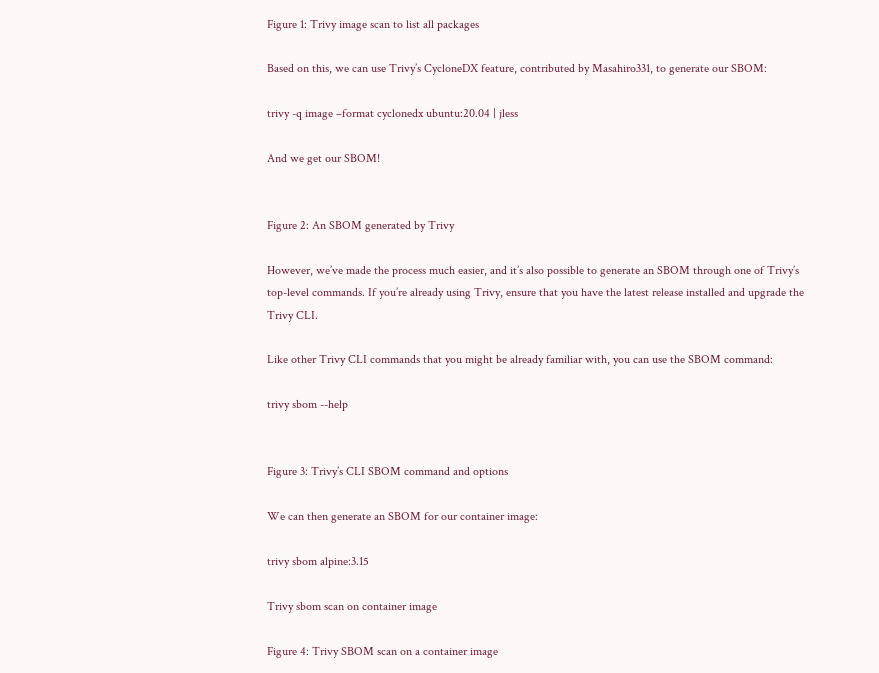Figure 1: Trivy image scan to list all packages

Based on this, we can use Trivy’s CycloneDX feature, contributed by Masahiro331, to generate our SBOM:

trivy -q image –format cyclonedx ubuntu:20.04 | jless

And we get our SBOM!


Figure 2: An SBOM generated by Trivy

However, we’ve made the process much easier, and it’s also possible to generate an SBOM through one of Trivy’s top-level commands. If you’re already using Trivy, ensure that you have the latest release installed and upgrade the Trivy CLI.

Like other Trivy CLI commands that you might be already familiar with, you can use the SBOM command:

trivy sbom --help


Figure 3: Trivy’s CLI SBOM command and options

We can then generate an SBOM for our container image:

trivy sbom alpine:3.15

Trivy sbom scan on container image

Figure 4: Trivy SBOM scan on a container image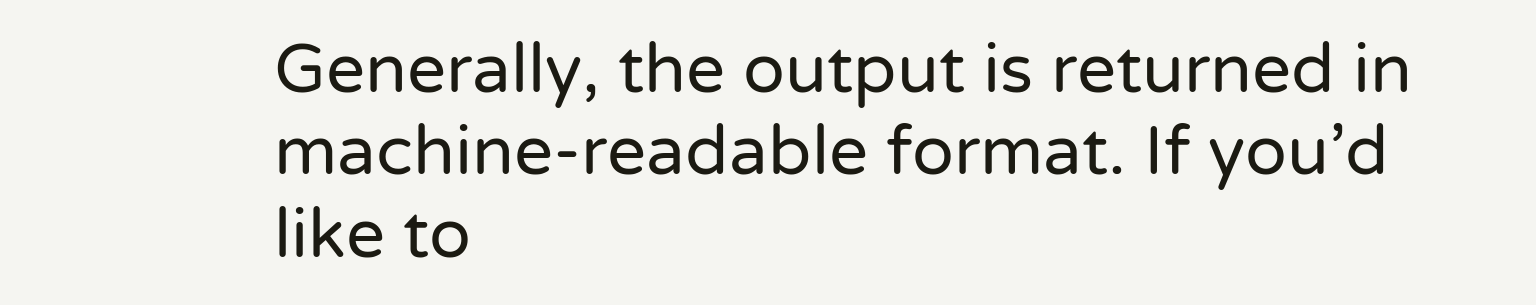Generally, the output is returned in machine-readable format. If you’d like to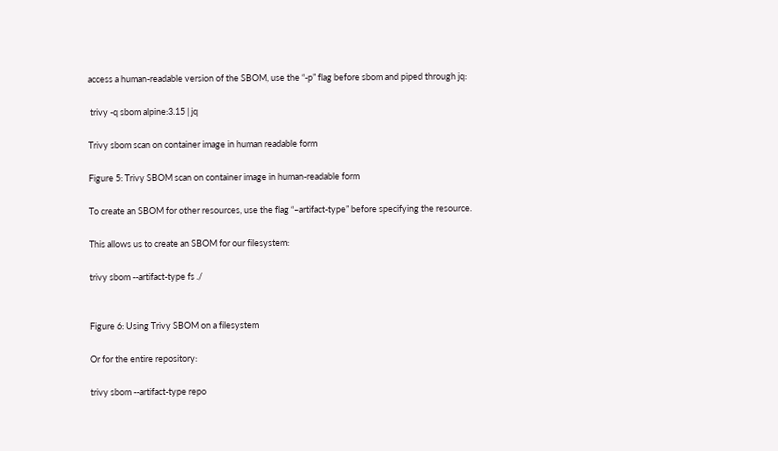access a human-readable version of the SBOM, use the “-p” flag before sbom and piped through jq:

 trivy -q sbom alpine:3.15 | jq

Trivy sbom scan on container image in human readable form

Figure 5: Trivy SBOM scan on container image in human-readable form

To create an SBOM for other resources, use the flag “–artifact-type” before specifying the resource.

This allows us to create an SBOM for our filesystem:

trivy sbom --artifact-type fs ./


Figure 6: Using Trivy SBOM on a filesystem

Or for the entire repository:

trivy sbom --artifact-type repo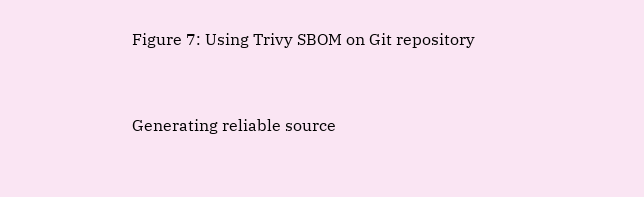Figure 7: Using Trivy SBOM on Git repository


Generating reliable source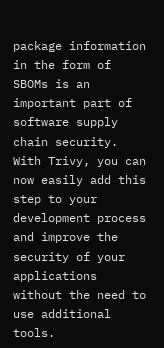package information in the form of SBOMs is an important part of software supply chain security. With Trivy, you can now easily add this step to your development process and improve the security of your applications without the need to use additional tools.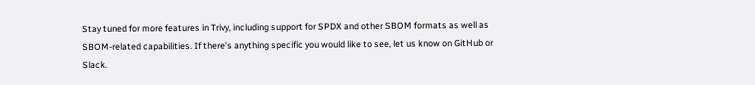Stay tuned for more features in Trivy, including support for SPDX and other SBOM formats as well as SBOM-related capabilities. If there’s anything specific you would like to see, let us know on GitHub or Slack.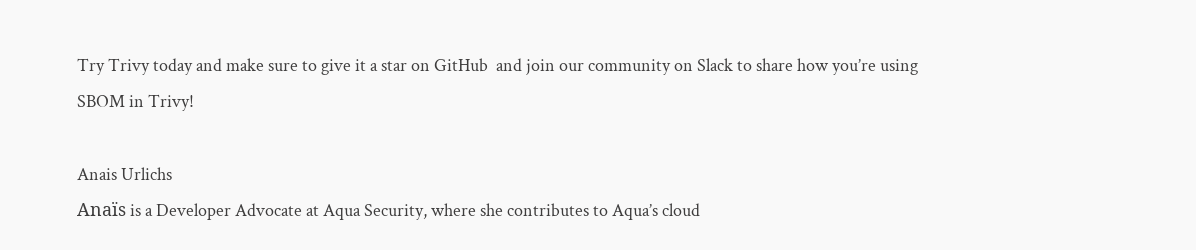Try Trivy today and make sure to give it a star on GitHub  and join our community on Slack to share how you’re using SBOM in Trivy!

Anais Urlichs
Anaïs is a Developer Advocate at Aqua Security, where she contributes to Aqua’s cloud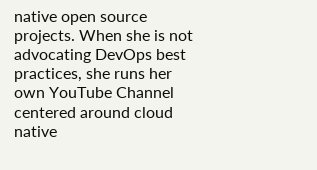native open source projects. When she is not advocating DevOps best practices, she runs her own YouTube Channel centered around cloud native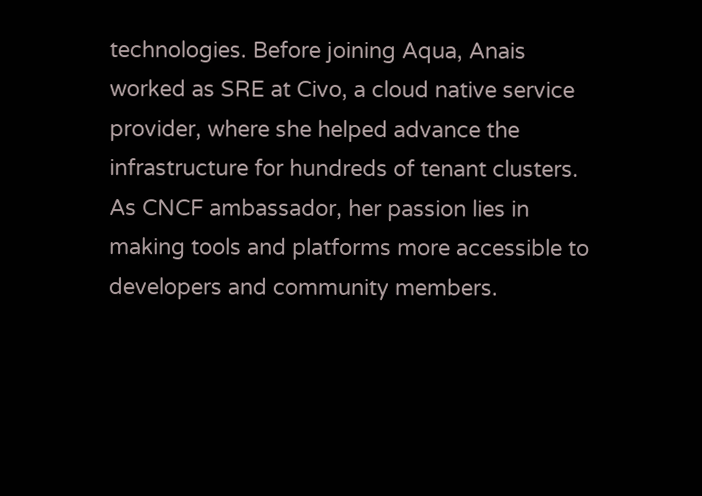technologies. Before joining Aqua, Anais worked as SRE at Civo, a cloud native service provider, where she helped advance the infrastructure for hundreds of tenant clusters. As CNCF ambassador, her passion lies in making tools and platforms more accessible to developers and community members.